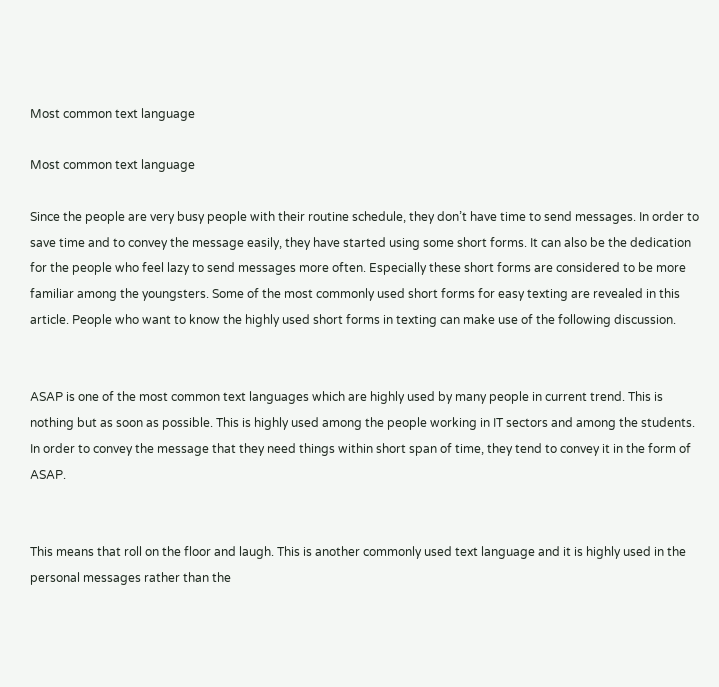Most common text language

Most common text language

Since the people are very busy people with their routine schedule, they don’t have time to send messages. In order to save time and to convey the message easily, they have started using some short forms. It can also be the dedication for the people who feel lazy to send messages more often. Especially these short forms are considered to be more familiar among the youngsters. Some of the most commonly used short forms for easy texting are revealed in this article. People who want to know the highly used short forms in texting can make use of the following discussion.


ASAP is one of the most common text languages which are highly used by many people in current trend. This is nothing but as soon as possible. This is highly used among the people working in IT sectors and among the students. In order to convey the message that they need things within short span of time, they tend to convey it in the form of ASAP.


This means that roll on the floor and laugh. This is another commonly used text language and it is highly used in the personal messages rather than the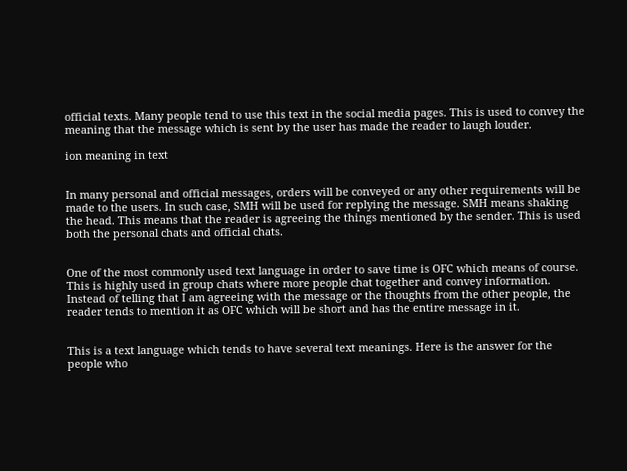official texts. Many people tend to use this text in the social media pages. This is used to convey the meaning that the message which is sent by the user has made the reader to laugh louder.

ion meaning in text


In many personal and official messages, orders will be conveyed or any other requirements will be made to the users. In such case, SMH will be used for replying the message. SMH means shaking the head. This means that the reader is agreeing the things mentioned by the sender. This is used both the personal chats and official chats.


One of the most commonly used text language in order to save time is OFC which means of course. This is highly used in group chats where more people chat together and convey information. Instead of telling that I am agreeing with the message or the thoughts from the other people, the reader tends to mention it as OFC which will be short and has the entire message in it.


This is a text language which tends to have several text meanings. Here is the answer for the people who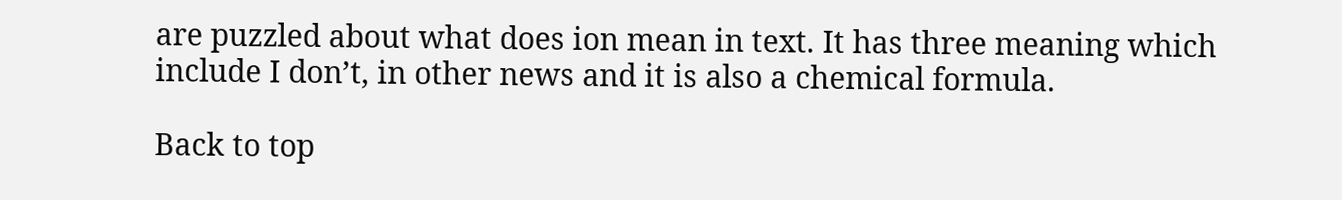are puzzled about what does ion mean in text. It has three meaning which include I don’t, in other news and it is also a chemical formula.

Back to top